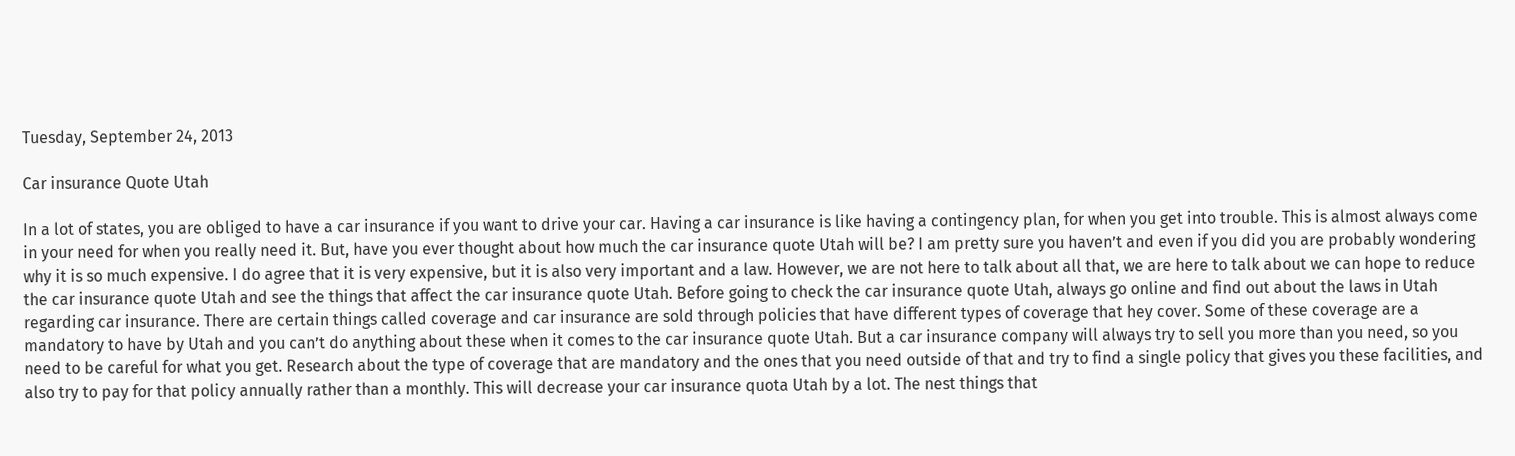Tuesday, September 24, 2013

Car insurance Quote Utah

In a lot of states, you are obliged to have a car insurance if you want to drive your car. Having a car insurance is like having a contingency plan, for when you get into trouble. This is almost always come in your need for when you really need it. But, have you ever thought about how much the car insurance quote Utah will be? I am pretty sure you haven’t and even if you did you are probably wondering why it is so much expensive. I do agree that it is very expensive, but it is also very important and a law. However, we are not here to talk about all that, we are here to talk about we can hope to reduce the car insurance quote Utah and see the things that affect the car insurance quote Utah. Before going to check the car insurance quote Utah, always go online and find out about the laws in Utah regarding car insurance. There are certain things called coverage and car insurance are sold through policies that have different types of coverage that hey cover. Some of these coverage are a mandatory to have by Utah and you can’t do anything about these when it comes to the car insurance quote Utah. But a car insurance company will always try to sell you more than you need, so you need to be careful for what you get. Research about the type of coverage that are mandatory and the ones that you need outside of that and try to find a single policy that gives you these facilities, and also try to pay for that policy annually rather than a monthly. This will decrease your car insurance quota Utah by a lot. The nest things that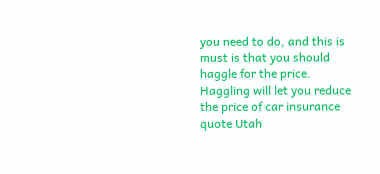you need to do, and this is must is that you should haggle for the price. Haggling will let you reduce the price of car insurance quote Utah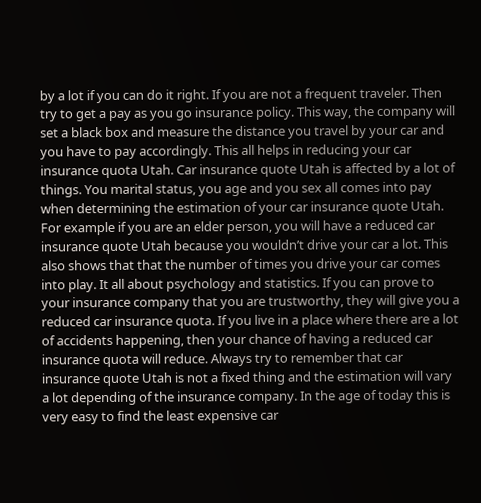by a lot if you can do it right. If you are not a frequent traveler. Then try to get a pay as you go insurance policy. This way, the company will set a black box and measure the distance you travel by your car and you have to pay accordingly. This all helps in reducing your car insurance quota Utah. Car insurance quote Utah is affected by a lot of things. You marital status, you age and you sex all comes into pay when determining the estimation of your car insurance quote Utah. For example if you are an elder person, you will have a reduced car insurance quote Utah because you wouldn’t drive your car a lot. This also shows that that the number of times you drive your car comes into play. It all about psychology and statistics. If you can prove to your insurance company that you are trustworthy, they will give you a reduced car insurance quota. If you live in a place where there are a lot of accidents happening, then your chance of having a reduced car insurance quota will reduce. Always try to remember that car insurance quote Utah is not a fixed thing and the estimation will vary a lot depending of the insurance company. In the age of today this is very easy to find the least expensive car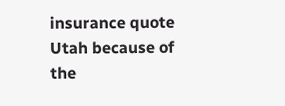insurance quote Utah because of the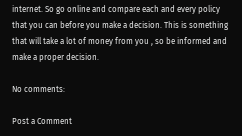internet. So go online and compare each and every policy that you can before you make a decision. This is something that will take a lot of money from you , so be informed and make a proper decision.

No comments:

Post a Comment